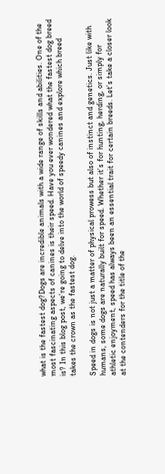what is the fastest dog?Dogs are incredible animals with a wide range of skills and abilities. One of the most fascinating aspects of canines is their speed. Have you ever wondered what the fastest dog breed is? In this blog post, we’re going to delve into the world of speedy canines and explore which breed takes the crown as the fastest dog.

Speed in dogs is not just a matter of physical prowess but also of instinct and genetics. Just like with humans, some dogs are naturally built for speed. Whether it’s for hunting, herding, or simply for athletic enjoyment, speed has always been an essential trait for certain breeds. Let’s take a closer look at the contenders for the title of the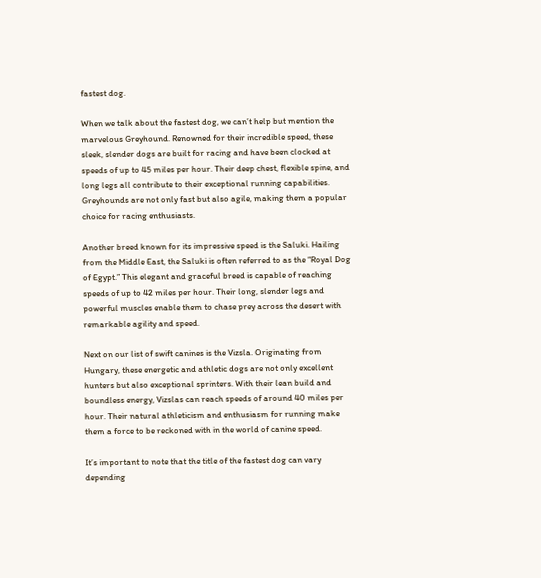fastest dog.

When we talk about the fastest dog, we can’t help but mention the marvelous Greyhound. Renowned for their incredible speed, these sleek, slender dogs are built for racing and have been clocked at speeds of up to 45 miles per hour. Their deep chest, flexible spine, and long legs all contribute to their exceptional running capabilities. Greyhounds are not only fast but also agile, making them a popular choice for racing enthusiasts.

Another breed known for its impressive speed is the Saluki. Hailing from the Middle East, the Saluki is often referred to as the “Royal Dog of Egypt.” This elegant and graceful breed is capable of reaching speeds of up to 42 miles per hour. Their long, slender legs and powerful muscles enable them to chase prey across the desert with remarkable agility and speed.

Next on our list of swift canines is the Vizsla. Originating from Hungary, these energetic and athletic dogs are not only excellent hunters but also exceptional sprinters. With their lean build and boundless energy, Vizslas can reach speeds of around 40 miles per hour. Their natural athleticism and enthusiasm for running make them a force to be reckoned with in the world of canine speed.

It’s important to note that the title of the fastest dog can vary depending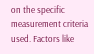on the specific measurement criteria used. Factors like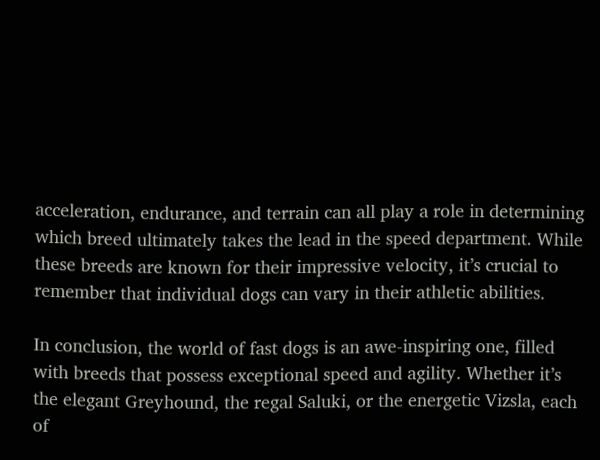acceleration, endurance, and terrain can all play a role in determining which breed ultimately takes the lead in the speed department. While these breeds are known for their impressive velocity, it’s crucial to remember that individual dogs can vary in their athletic abilities.

In conclusion, the world of fast dogs is an awe-inspiring one, filled with breeds that possess exceptional speed and agility. Whether it’s the elegant Greyhound, the regal Saluki, or the energetic Vizsla, each of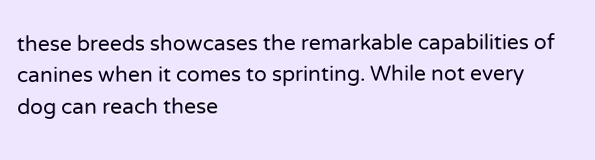these breeds showcases the remarkable capabilities of canines when it comes to sprinting. While not every dog can reach these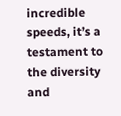incredible speeds, it’s a testament to the diversity and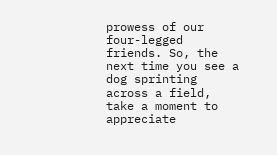prowess of our four-legged friends. So, the next time you see a dog sprinting across a field, take a moment to appreciate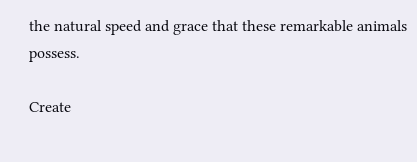the natural speed and grace that these remarkable animals possess.

Create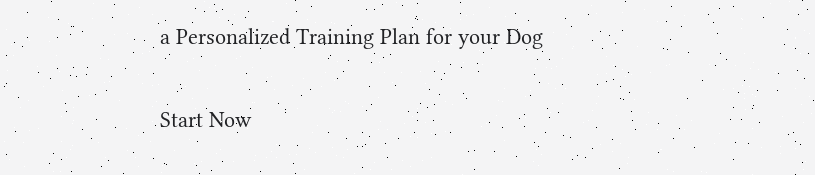a Personalized Training Plan for your Dog

Start Now